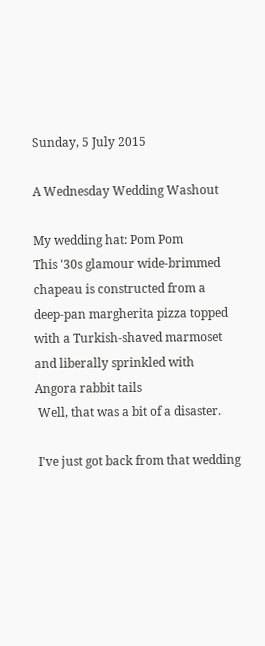Sunday, 5 July 2015

A Wednesday Wedding Washout

My wedding hat: Pom Pom
This '30s glamour wide-brimmed
chapeau is constructed from a
deep-pan margherita pizza topped
with a Turkish-shaved marmoset
and liberally sprinkled with
Angora rabbit tails
 Well, that was a bit of a disaster.

 I've just got back from that wedding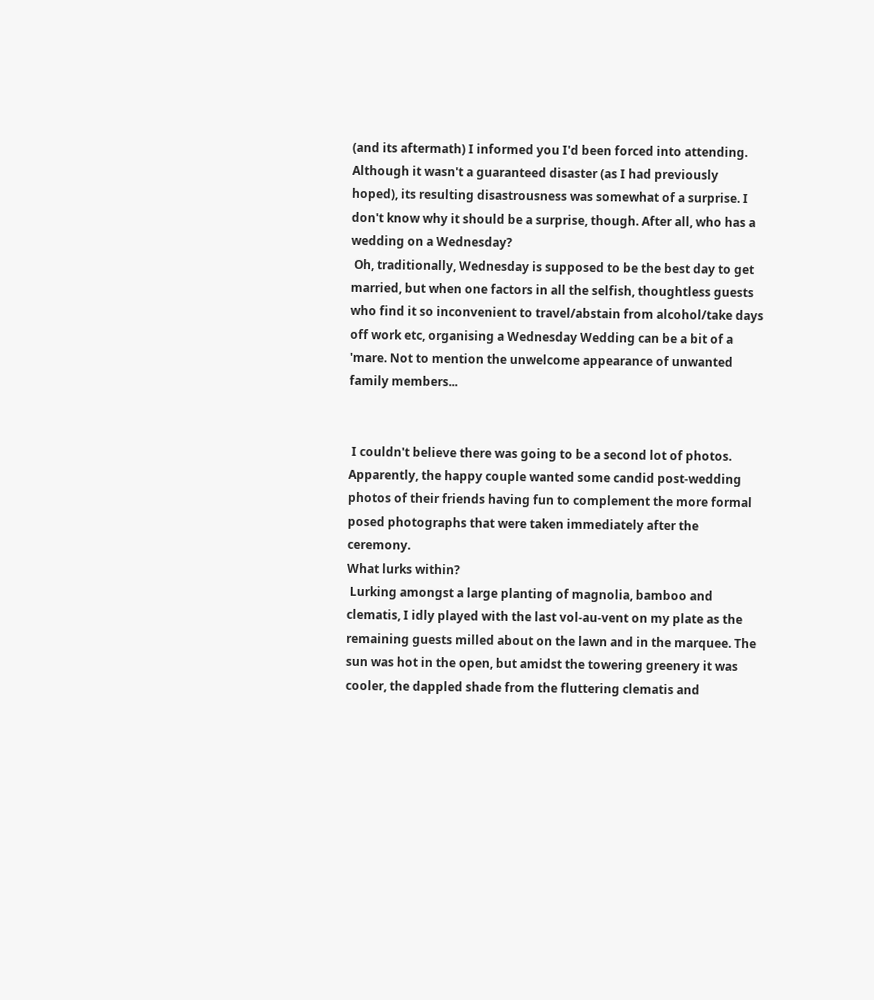(and its aftermath) I informed you I'd been forced into attending. Although it wasn't a guaranteed disaster (as I had previously hoped), its resulting disastrousness was somewhat of a surprise. I don't know why it should be a surprise, though. After all, who has a wedding on a Wednesday?
 Oh, traditionally, Wednesday is supposed to be the best day to get married, but when one factors in all the selfish, thoughtless guests who find it so inconvenient to travel/abstain from alcohol/take days off work etc, organising a Wednesday Wedding can be a bit of a 'mare. Not to mention the unwelcome appearance of unwanted family members...


 I couldn't believe there was going to be a second lot of photos. Apparently, the happy couple wanted some candid post-wedding photos of their friends having fun to complement the more formal posed photographs that were taken immediately after the ceremony.
What lurks within?
 Lurking amongst a large planting of magnolia, bamboo and clematis, I idly played with the last vol-au-vent on my plate as the remaining guests milled about on the lawn and in the marquee. The sun was hot in the open, but amidst the towering greenery it was cooler, the dappled shade from the fluttering clematis and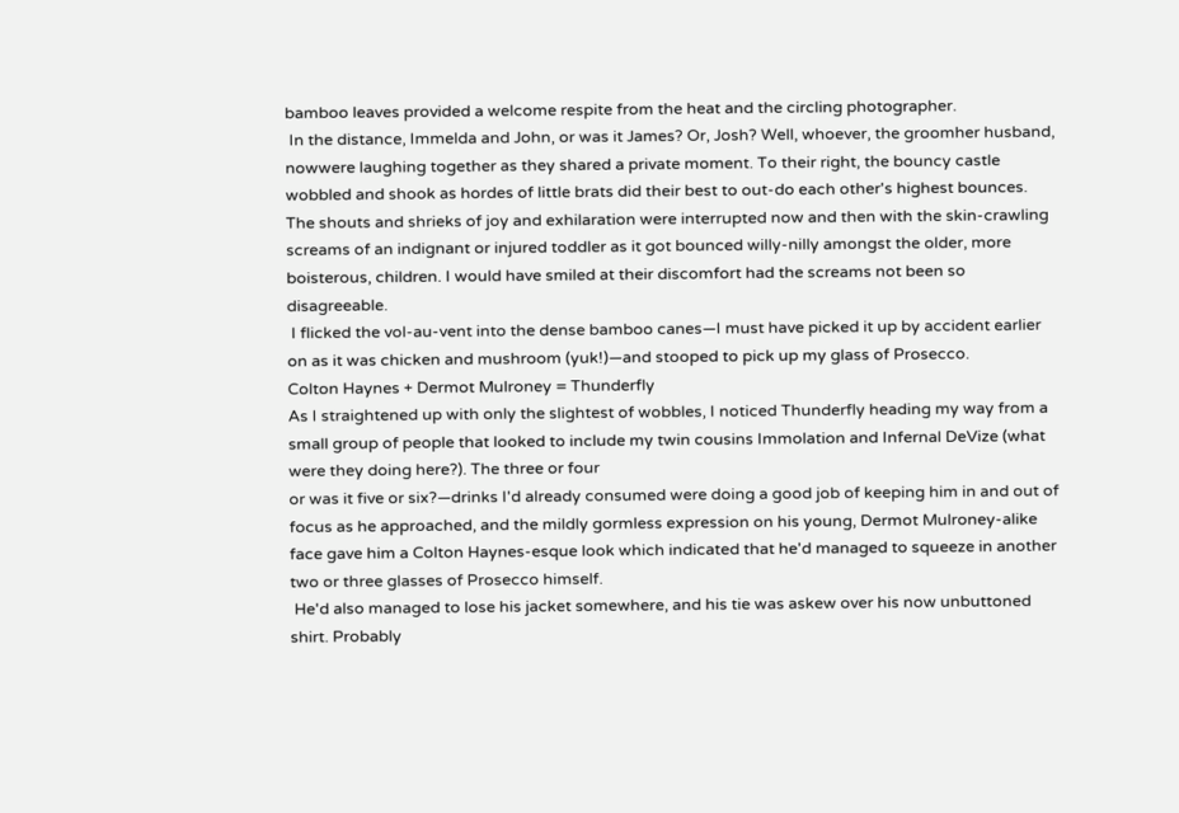bamboo leaves provided a welcome respite from the heat and the circling photographer.
 In the distance, Immelda and John, or was it James? Or, Josh? Well, whoever, the groomher husband, nowwere laughing together as they shared a private moment. To their right, the bouncy castle wobbled and shook as hordes of little brats did their best to out-do each other's highest bounces. The shouts and shrieks of joy and exhilaration were interrupted now and then with the skin-crawling screams of an indignant or injured toddler as it got bounced willy-nilly amongst the older, more boisterous, children. I would have smiled at their discomfort had the screams not been so disagreeable.
 I flicked the vol-au-vent into the dense bamboo canes—I must have picked it up by accident earlier on as it was chicken and mushroom (yuk!)—and stooped to pick up my glass of Prosecco.
Colton Haynes + Dermot Mulroney = Thunderfly
As I straightened up with only the slightest of wobbles, I noticed Thunderfly heading my way from a small group of people that looked to include my twin cousins Immolation and Infernal DeVize (what were they doing here?). The three or four
or was it five or six?—drinks I'd already consumed were doing a good job of keeping him in and out of focus as he approached, and the mildly gormless expression on his young, Dermot Mulroney-alike face gave him a Colton Haynes-esque look which indicated that he'd managed to squeeze in another two or three glasses of Prosecco himself.
 He'd also managed to lose his jacket somewhere, and his tie was askew over his now unbuttoned shirt. Probably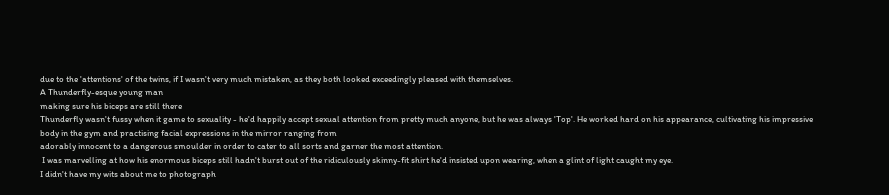due to the 'attentions' of the twins, if I wasn't very much mistaken, as they both looked exceedingly pleased with themselves.
A Thunderfly-esque young man
making sure his biceps are still there
Thunderfly wasn't fussy when it game to sexuality - he'd happily accept sexual attention from pretty much anyone, but he was always 'Top'. He worked hard on his appearance, cultivating his impressive body in the gym and practising facial expressions in the mirror ranging from
adorably innocent to a dangerous smoulder in order to cater to all sorts and garner the most attention.
 I was marvelling at how his enormous biceps still hadn't burst out of the ridiculously skinny-fit shirt he'd insisted upon wearing, when a glint of light caught my eye.
I didn't have my wits about me to photograph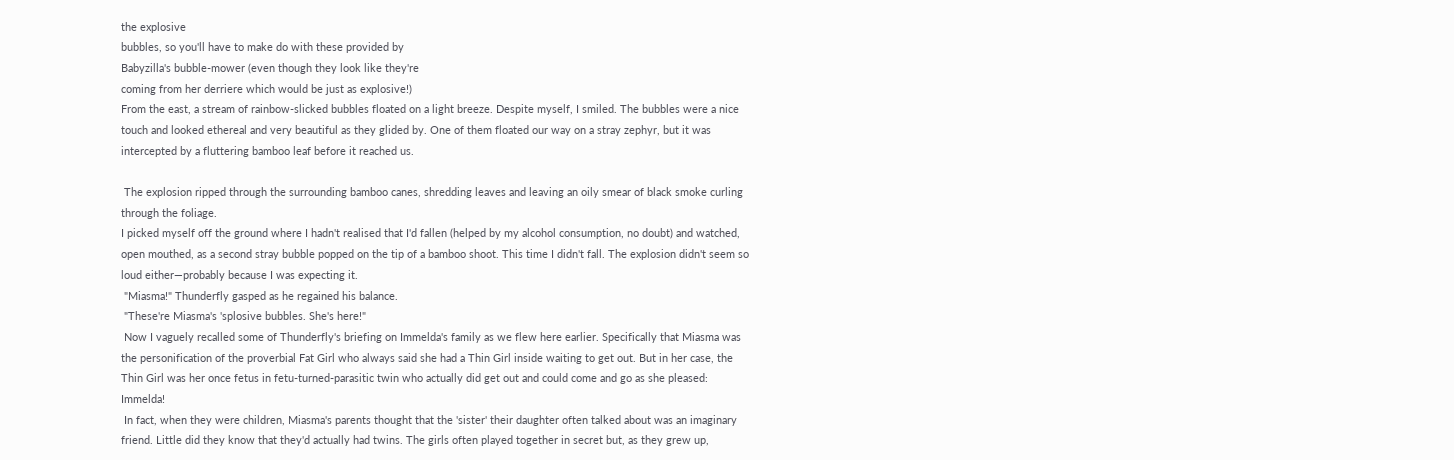the explosive
bubbles, so you'll have to make do with these provided by
Babyzilla's bubble-mower (even though they look like they're
coming from her derriere which would be just as explosive!)
From the east, a stream of rainbow-slicked bubbles floated on a light breeze. Despite myself, I smiled. The bubbles were a nice touch and looked ethereal and very beautiful as they glided by. One of them floated our way on a stray zephyr, but it was intercepted by a fluttering bamboo leaf before it reached us.

 The explosion ripped through the surrounding bamboo canes, shredding leaves and leaving an oily smear of black smoke curling through the foliage.
I picked myself off the ground where I hadn't realised that I'd fallen (helped by my alcohol consumption, no doubt) and watched, open mouthed, as a second stray bubble popped on the tip of a bamboo shoot. This time I didn't fall. The explosion didn't seem so loud either—probably because I was expecting it.
 "Miasma!" Thunderfly gasped as he regained his balance.
 "These're Miasma's 'splosive bubbles. She's here!"
 Now I vaguely recalled some of Thunderfly's briefing on Immelda's family as we flew here earlier. Specifically that Miasma was the personification of the proverbial Fat Girl who always said she had a Thin Girl inside waiting to get out. But in her case, the Thin Girl was her once fetus in fetu-turned-parasitic twin who actually did get out and could come and go as she pleased: Immelda!
 In fact, when they were children, Miasma's parents thought that the 'sister' their daughter often talked about was an imaginary friend. Little did they know that they'd actually had twins. The girls often played together in secret but, as they grew up,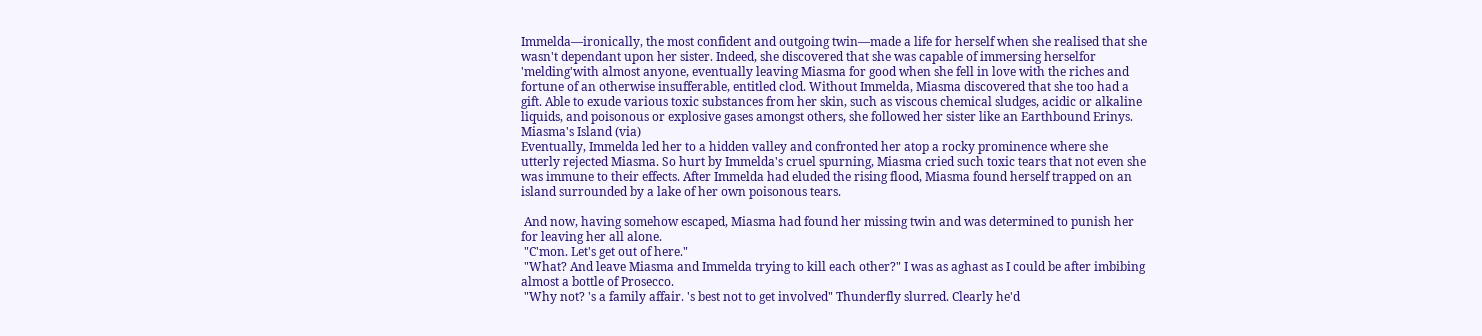Immelda—ironically, the most confident and outgoing twin—made a life for herself when she realised that she wasn't dependant upon her sister. Indeed, she discovered that she was capable of immersing herselfor 'melding'with almost anyone, eventually leaving Miasma for good when she fell in love with the riches and fortune of an otherwise insufferable, entitled clod. Without Immelda, Miasma discovered that she too had a gift. Able to exude various toxic substances from her skin, such as viscous chemical sludges, acidic or alkaline liquids, and poisonous or explosive gases amongst others, she followed her sister like an Earthbound Erinys.
Miasma's Island (via)
Eventually, Immelda led her to a hidden valley and confronted her atop a rocky prominence where she utterly rejected Miasma. So hurt by Immelda's cruel spurning, Miasma cried such toxic tears that not even she was immune to their effects. After Immelda had eluded the rising flood, Miasma found herself trapped on an island surrounded by a lake of her own poisonous tears.

 And now, having somehow escaped, Miasma had found her missing twin and was determined to punish her for leaving her all alone.
 "C'mon. Let's get out of here."
 "What? And leave Miasma and Immelda trying to kill each other?" I was as aghast as I could be after imbibing almost a bottle of Prosecco.
 "Why not? 's a family affair. 's best not to get involved" Thunderfly slurred. Clearly he'd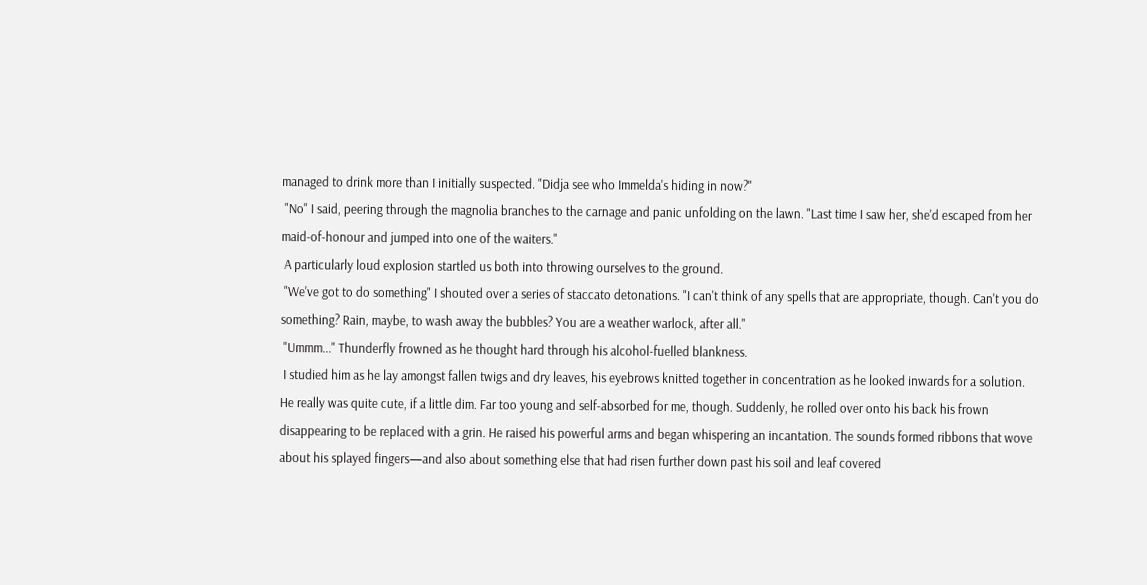managed to drink more than I initially suspected. "Didja see who Immelda's hiding in now?"
 "No" I said, peering through the magnolia branches to the carnage and panic unfolding on the lawn. "Last time I saw her, she'd escaped from her maid-of-honour and jumped into one of the waiters."
 A particularly loud explosion startled us both into throwing ourselves to the ground.
 "We've got to do something" I shouted over a series of staccato detonations. "I can't think of any spells that are appropriate, though. Can't you do something? Rain, maybe, to wash away the bubbles? You are a weather warlock, after all."
 "Ummm..." Thunderfly frowned as he thought hard through his alcohol-fuelled blankness.
 I studied him as he lay amongst fallen twigs and dry leaves, his eyebrows knitted together in concentration as he looked inwards for a solution. He really was quite cute, if a little dim. Far too young and self-absorbed for me, though. Suddenly, he rolled over onto his back his frown disappearing to be replaced with a grin. He raised his powerful arms and began whispering an incantation. The sounds formed ribbons that wove about his splayed fingers—and also about something else that had risen further down past his soil and leaf covered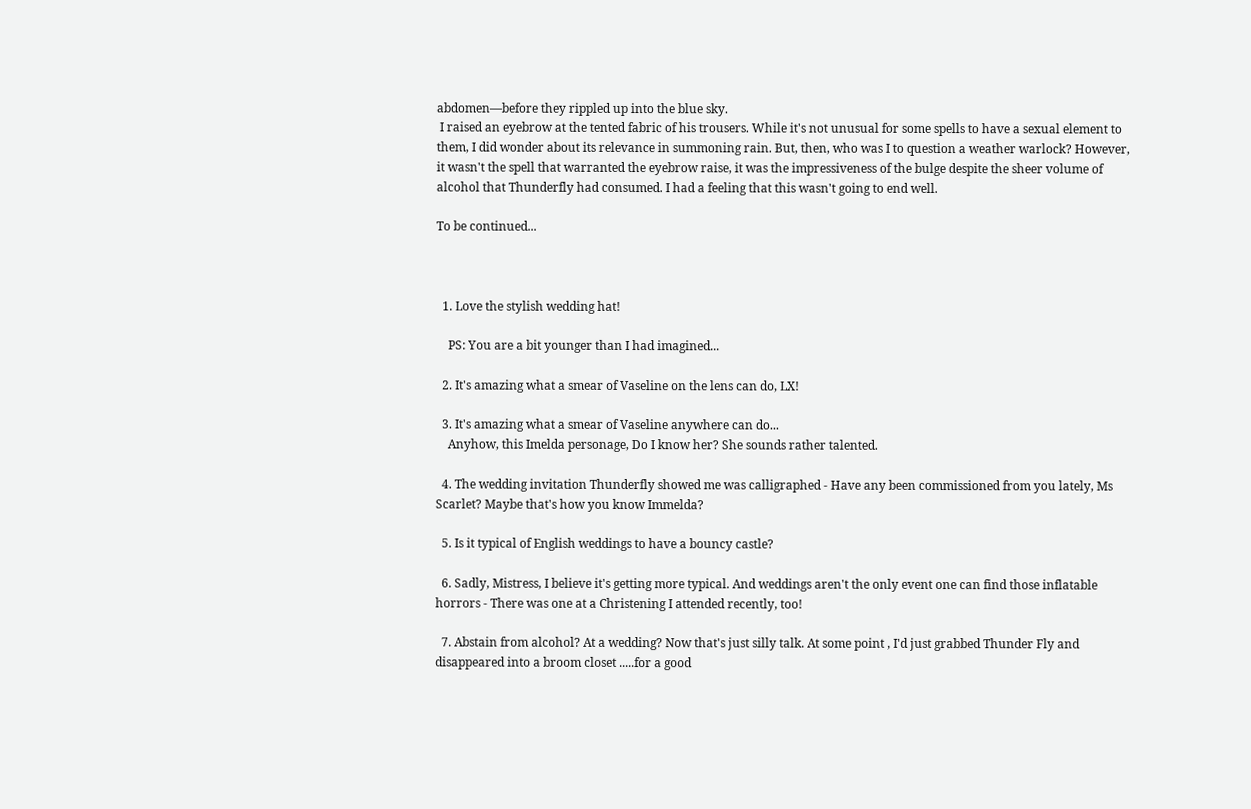abdomen—before they rippled up into the blue sky.
 I raised an eyebrow at the tented fabric of his trousers. While it's not unusual for some spells to have a sexual element to them, I did wonder about its relevance in summoning rain. But, then, who was I to question a weather warlock? However, it wasn't the spell that warranted the eyebrow raise, it was the impressiveness of the bulge despite the sheer volume of alcohol that Thunderfly had consumed. I had a feeling that this wasn't going to end well.

To be continued...



  1. Love the stylish wedding hat!

    PS: You are a bit younger than I had imagined...

  2. It's amazing what a smear of Vaseline on the lens can do, LX!

  3. It's amazing what a smear of Vaseline anywhere can do...
    Anyhow, this Imelda personage, Do I know her? She sounds rather talented.

  4. The wedding invitation Thunderfly showed me was calligraphed - Have any been commissioned from you lately, Ms Scarlet? Maybe that's how you know Immelda?

  5. Is it typical of English weddings to have a bouncy castle?

  6. Sadly, Mistress, I believe it's getting more typical. And weddings aren't the only event one can find those inflatable horrors - There was one at a Christening I attended recently, too!

  7. Abstain from alcohol? At a wedding? Now that's just silly talk. At some point , I'd just grabbed Thunder Fly and disappeared into a broom closet .....for a good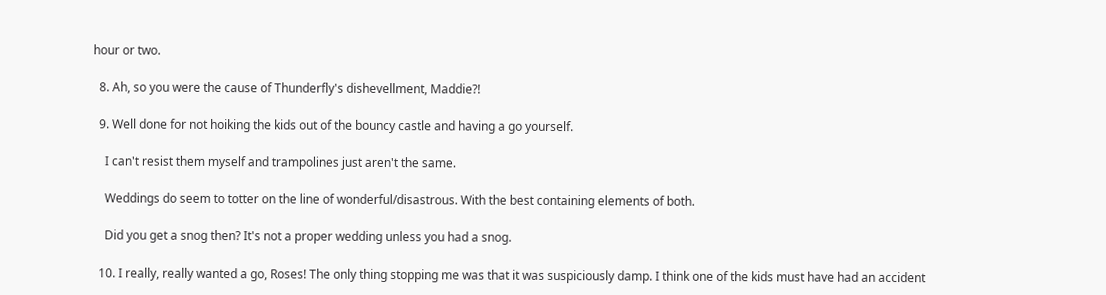hour or two.

  8. Ah, so you were the cause of Thunderfly's dishevellment, Maddie?!

  9. Well done for not hoiking the kids out of the bouncy castle and having a go yourself.

    I can't resist them myself and trampolines just aren't the same.

    Weddings do seem to totter on the line of wonderful/disastrous. With the best containing elements of both.

    Did you get a snog then? It's not a proper wedding unless you had a snog.

  10. I really, really wanted a go, Roses! The only thing stopping me was that it was suspiciously damp. I think one of the kids must have had an accident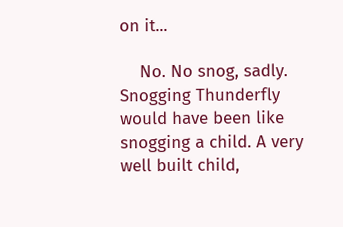on it...

    No. No snog, sadly. Snogging Thunderfly would have been like snogging a child. A very well built child,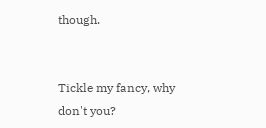though.


Tickle my fancy, why don't you?